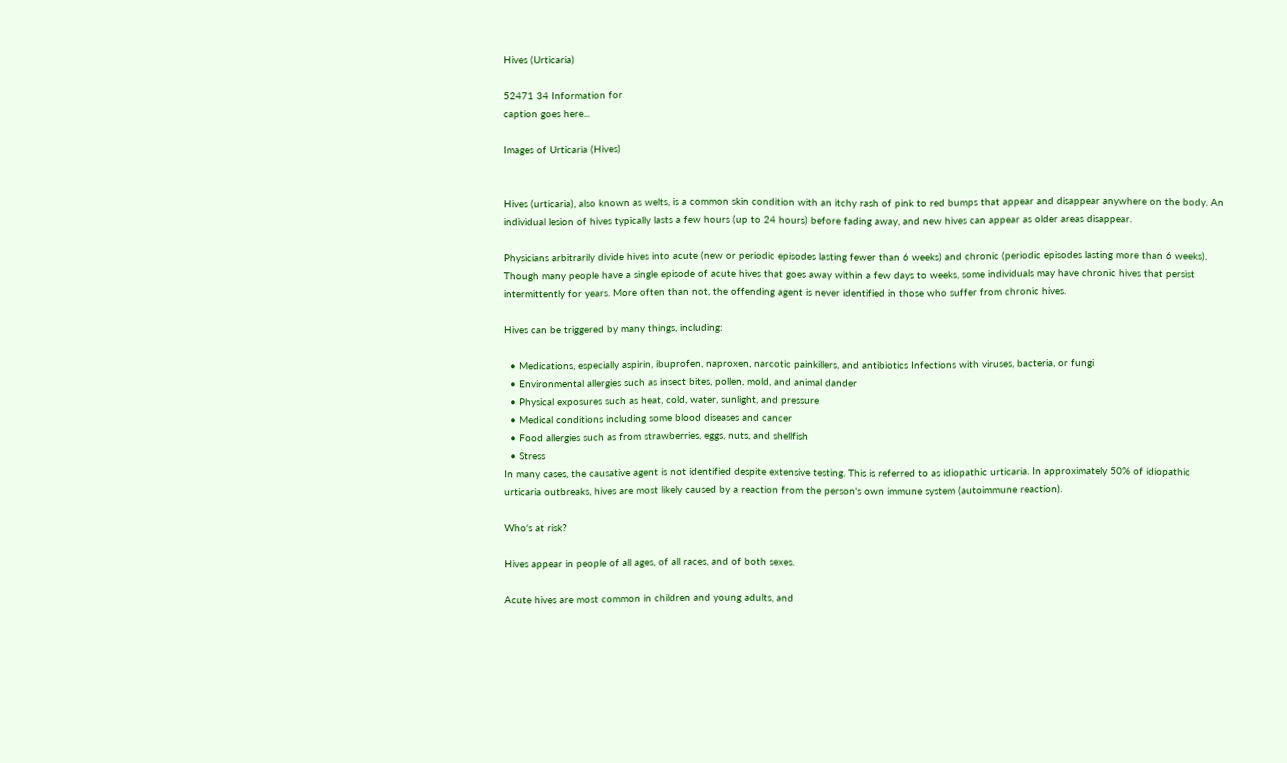Hives (Urticaria)

52471 34 Information for
caption goes here...

Images of Urticaria (Hives)


Hives (urticaria), also known as welts, is a common skin condition with an itchy rash of pink to red bumps that appear and disappear anywhere on the body. An individual lesion of hives typically lasts a few hours (up to 24 hours) before fading away, and new hives can appear as older areas disappear.

Physicians arbitrarily divide hives into acute (new or periodic episodes lasting fewer than 6 weeks) and chronic (periodic episodes lasting more than 6 weeks). Though many people have a single episode of acute hives that goes away within a few days to weeks, some individuals may have chronic hives that persist intermittently for years. More often than not, the offending agent is never identified in those who suffer from chronic hives.

Hives can be triggered by many things, including:

  • Medications, especially aspirin, ibuprofen, naproxen, narcotic painkillers, and antibiotics Infections with viruses, bacteria, or fungi
  • Environmental allergies such as insect bites, pollen, mold, and animal dander
  • Physical exposures such as heat, cold, water, sunlight, and pressure
  • Medical conditions including some blood diseases and cancer
  • Food allergies such as from strawberries, eggs, nuts, and shellfish
  • Stress
In many cases, the causative agent is not identified despite extensive testing. This is referred to as idiopathic urticaria. In approximately 50% of idiopathic urticaria outbreaks, hives are most likely caused by a reaction from the person's own immune system (autoimmune reaction).

Who's at risk?

Hives appear in people of all ages, of all races, and of both sexes.

Acute hives are most common in children and young adults, and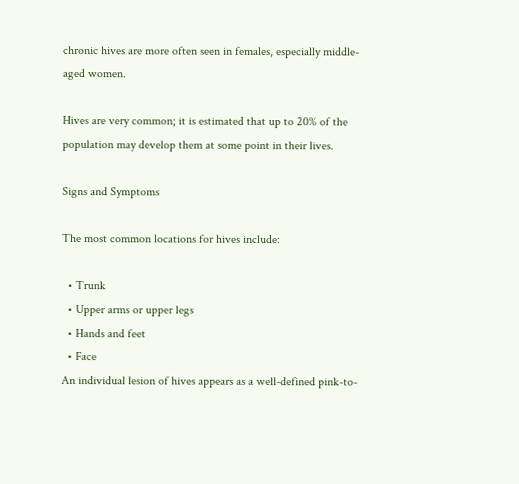chronic hives are more often seen in females, especially middle-aged women.

Hives are very common; it is estimated that up to 20% of the population may develop them at some point in their lives.

Signs and Symptoms

The most common locations for hives include:

  • Trunk
  • Upper arms or upper legs
  • Hands and feet
  • Face
An individual lesion of hives appears as a well-defined pink-to-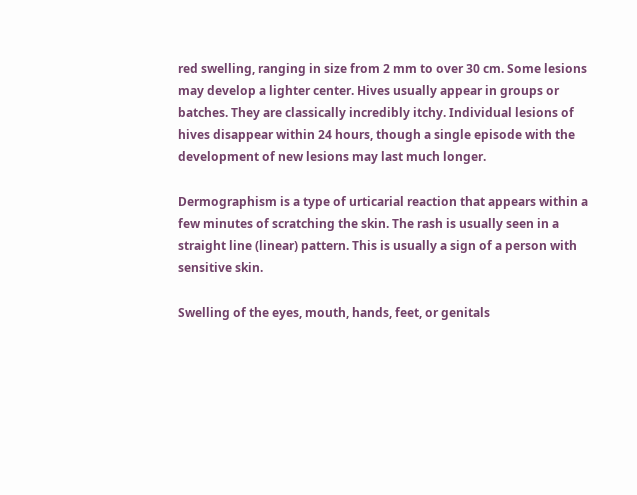red swelling, ranging in size from 2 mm to over 30 cm. Some lesions may develop a lighter center. Hives usually appear in groups or batches. They are classically incredibly itchy. Individual lesions of hives disappear within 24 hours, though a single episode with the development of new lesions may last much longer.

Dermographism is a type of urticarial reaction that appears within a few minutes of scratching the skin. The rash is usually seen in a straight line (linear) pattern. This is usually a sign of a person with sensitive skin.

Swelling of the eyes, mouth, hands, feet, or genitals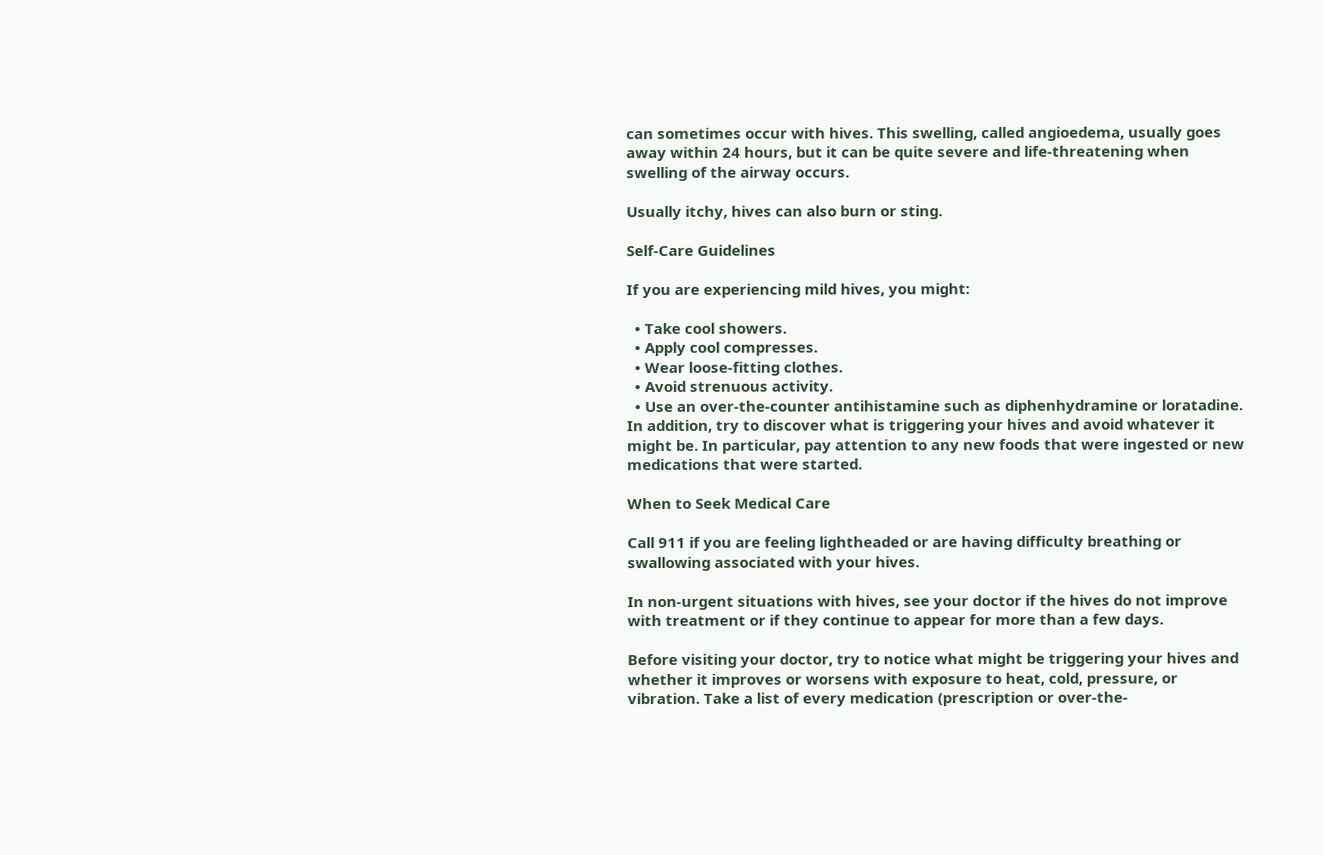can sometimes occur with hives. This swelling, called angioedema, usually goes away within 24 hours, but it can be quite severe and life-threatening when swelling of the airway occurs.

Usually itchy, hives can also burn or sting.

Self-Care Guidelines

If you are experiencing mild hives, you might:

  • Take cool showers.
  • Apply cool compresses.
  • Wear loose-fitting clothes.
  • Avoid strenuous activity.
  • Use an over-the-counter antihistamine such as diphenhydramine or loratadine.
In addition, try to discover what is triggering your hives and avoid whatever it might be. In particular, pay attention to any new foods that were ingested or new medications that were started.

When to Seek Medical Care

Call 911 if you are feeling lightheaded or are having difficulty breathing or swallowing associated with your hives.

In non-urgent situations with hives, see your doctor if the hives do not improve with treatment or if they continue to appear for more than a few days.

Before visiting your doctor, try to notice what might be triggering your hives and whether it improves or worsens with exposure to heat, cold, pressure, or vibration. Take a list of every medication (prescription or over-the-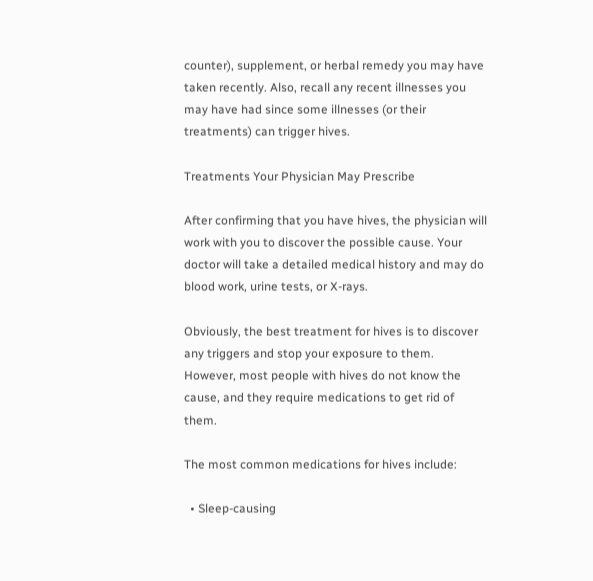counter), supplement, or herbal remedy you may have taken recently. Also, recall any recent illnesses you may have had since some illnesses (or their treatments) can trigger hives.

Treatments Your Physician May Prescribe

After confirming that you have hives, the physician will work with you to discover the possible cause. Your doctor will take a detailed medical history and may do blood work, urine tests, or X-rays.

Obviously, the best treatment for hives is to discover any triggers and stop your exposure to them. However, most people with hives do not know the cause, and they require medications to get rid of them.

The most common medications for hives include:

  • Sleep-causing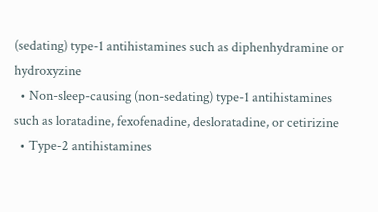(sedating) type-1 antihistamines such as diphenhydramine or hydroxyzine
  • Non-sleep-causing (non-sedating) type-1 antihistamines such as loratadine, fexofenadine, desloratadine, or cetirizine
  • Type-2 antihistamines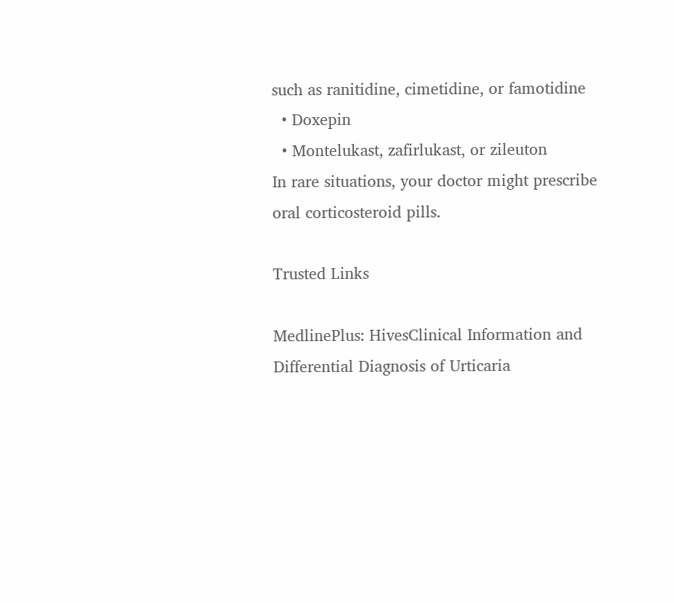such as ranitidine, cimetidine, or famotidine
  • Doxepin
  • Montelukast, zafirlukast, or zileuton
In rare situations, your doctor might prescribe oral corticosteroid pills.

Trusted Links

MedlinePlus: HivesClinical Information and Differential Diagnosis of Urticaria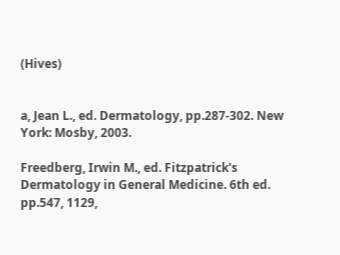(Hives)


a, Jean L., ed. Dermatology, pp.287-302. New York: Mosby, 2003.

Freedberg, Irwin M., ed. Fitzpatrick's Dermatology in General Medicine. 6th ed. pp.547, 1129,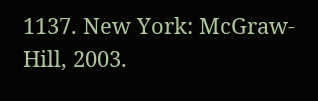1137. New York: McGraw-Hill, 2003.